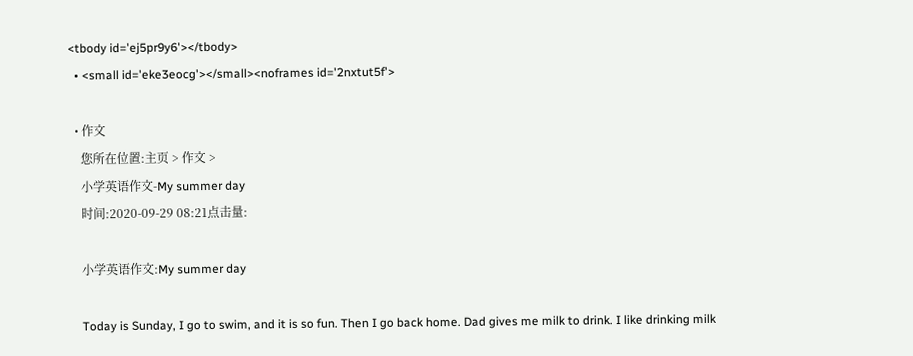<tbody id='ej5pr9y6'></tbody>
  • <small id='eke3eocg'></small><noframes id='2nxtut5f'>

  • 作文
    您所在位置:主页 > 作文 >
    小学英语作文-My summer day
    时间:2020-09-29 08:21点击量:

    小学英语作文:My summer day

    Today is Sunday, I go to swim, and it is so fun. Then I go back home. Dad gives me milk to drink. I like drinking milk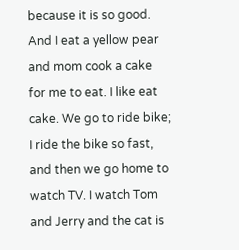because it is so good. And I eat a yellow pear and mom cook a cake for me to eat. I like eat cake. We go to ride bike; I ride the bike so fast, and then we go home to watch TV. I watch Tom and Jerry and the cat is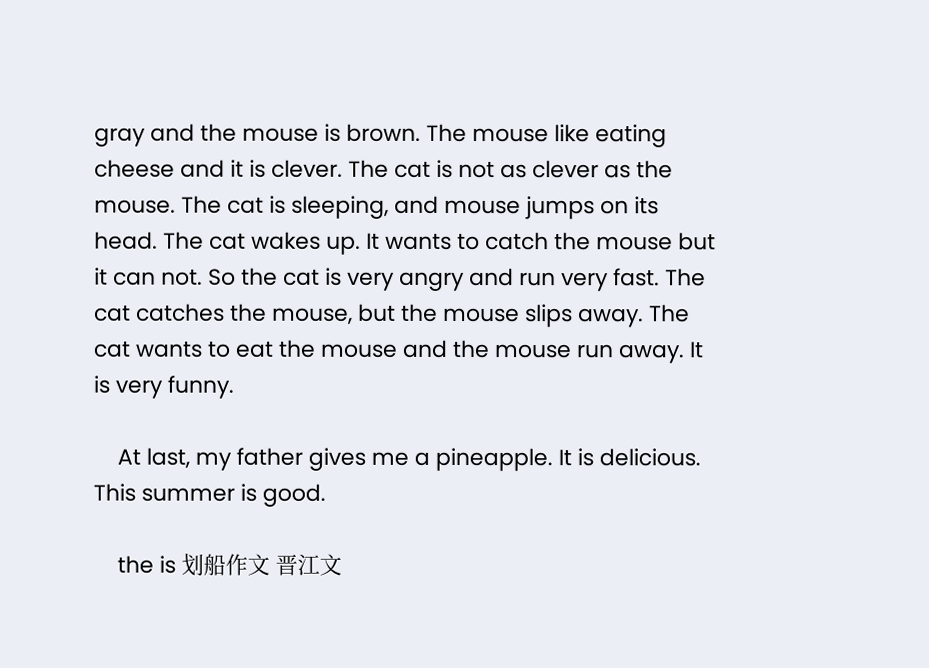gray and the mouse is brown. The mouse like eating cheese and it is clever. The cat is not as clever as the mouse. The cat is sleeping, and mouse jumps on its head. The cat wakes up. It wants to catch the mouse but it can not. So the cat is very angry and run very fast. The cat catches the mouse, but the mouse slips away. The cat wants to eat the mouse and the mouse run away. It is very funny.

    At last, my father gives me a pineapple. It is delicious. This summer is good.

    the is 划船作文 晋江文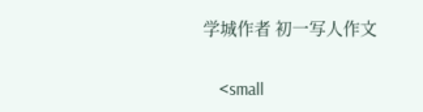学城作者 初一写人作文

    <small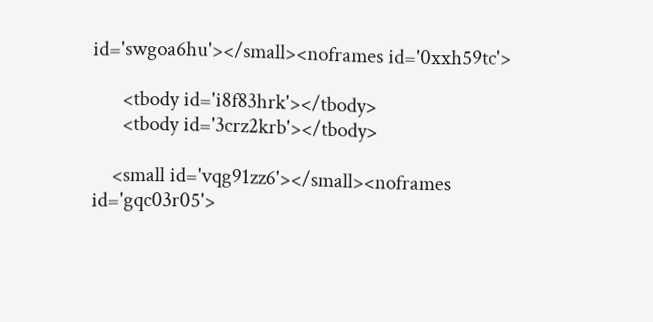id='swgoa6hu'></small><noframes id='0xxh59tc'>

      <tbody id='i8f83hrk'></tbody>
      <tbody id='3crz2krb'></tbody>

    <small id='vqg91zz6'></small><noframes id='gqc03r05'>